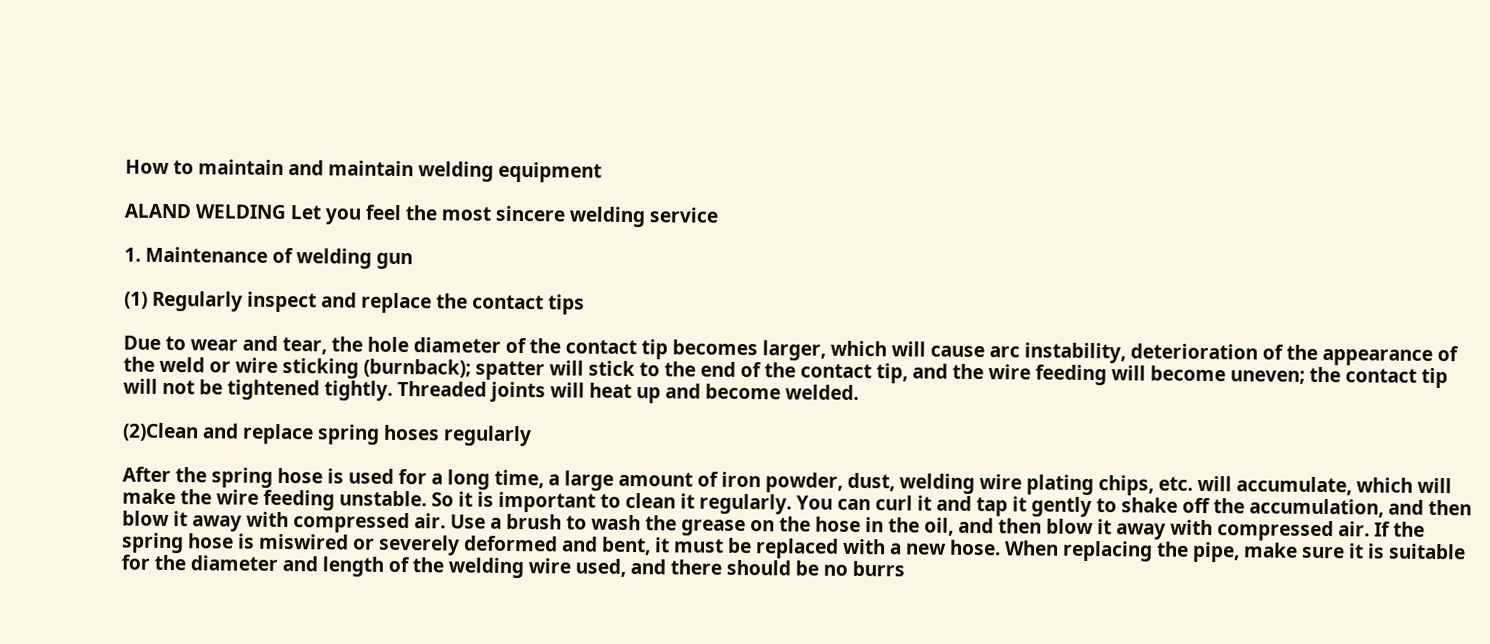How to maintain and maintain welding equipment

ALAND WELDING Let you feel the most sincere welding service

1. Maintenance of welding gun

(1) Regularly inspect and replace the contact tips

Due to wear and tear, the hole diameter of the contact tip becomes larger, which will cause arc instability, deterioration of the appearance of the weld or wire sticking (burnback); spatter will stick to the end of the contact tip, and the wire feeding will become uneven; the contact tip will not be tightened tightly. Threaded joints will heat up and become welded.

(2)Clean and replace spring hoses regularly

After the spring hose is used for a long time, a large amount of iron powder, dust, welding wire plating chips, etc. will accumulate, which will make the wire feeding unstable. So it is important to clean it regularly. You can curl it and tap it gently to shake off the accumulation, and then blow it away with compressed air. Use a brush to wash the grease on the hose in the oil, and then blow it away with compressed air. If the spring hose is miswired or severely deformed and bent, it must be replaced with a new hose. When replacing the pipe, make sure it is suitable for the diameter and length of the welding wire used, and there should be no burrs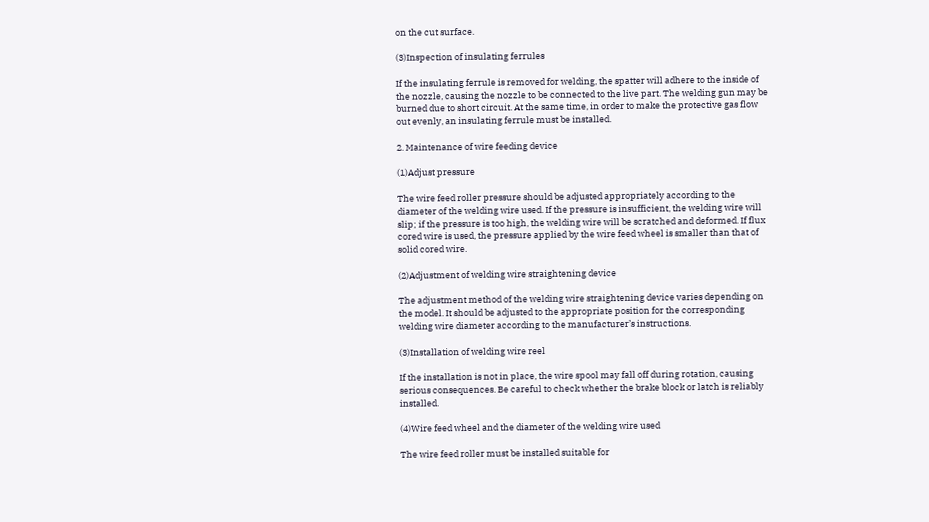on the cut surface.

(3)Inspection of insulating ferrules

If the insulating ferrule is removed for welding, the spatter will adhere to the inside of the nozzle, causing the nozzle to be connected to the live part. The welding gun may be burned due to short circuit. At the same time, in order to make the protective gas flow out evenly, an insulating ferrule must be installed.

2. Maintenance of wire feeding device

(1)Adjust pressure

The wire feed roller pressure should be adjusted appropriately according to the diameter of the welding wire used. If the pressure is insufficient, the welding wire will slip; if the pressure is too high, the welding wire will be scratched and deformed. If flux cored wire is used, the pressure applied by the wire feed wheel is smaller than that of solid cored wire.

(2)Adjustment of welding wire straightening device

The adjustment method of the welding wire straightening device varies depending on the model. It should be adjusted to the appropriate position for the corresponding welding wire diameter according to the manufacturer’s instructions.

(3)Installation of welding wire reel

If the installation is not in place, the wire spool may fall off during rotation, causing serious consequences. Be careful to check whether the brake block or latch is reliably installed.

(4)Wire feed wheel and the diameter of the welding wire used

The wire feed roller must be installed suitable for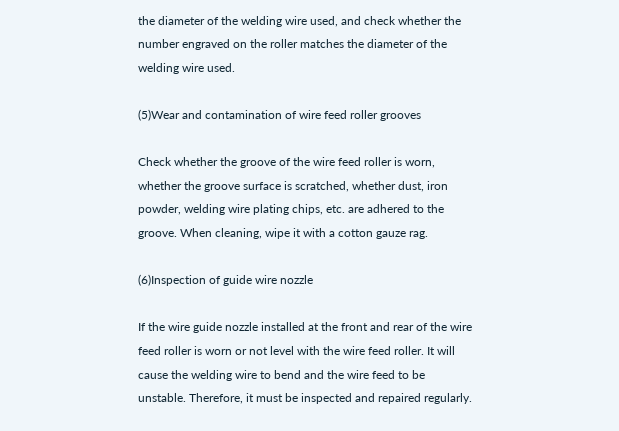the diameter of the welding wire used, and check whether the number engraved on the roller matches the diameter of the welding wire used.

(5)Wear and contamination of wire feed roller grooves

Check whether the groove of the wire feed roller is worn, whether the groove surface is scratched, whether dust, iron powder, welding wire plating chips, etc. are adhered to the groove. When cleaning, wipe it with a cotton gauze rag.

(6)Inspection of guide wire nozzle

If the wire guide nozzle installed at the front and rear of the wire feed roller is worn or not level with the wire feed roller. It will cause the welding wire to bend and the wire feed to be unstable. Therefore, it must be inspected and repaired regularly.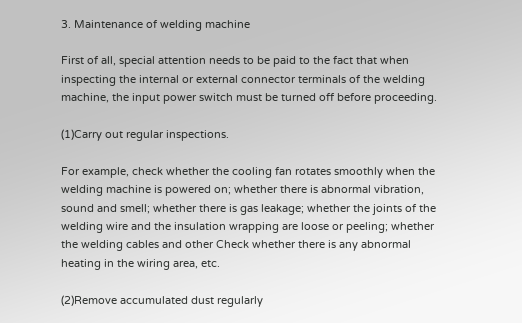3. Maintenance of welding machine

First of all, special attention needs to be paid to the fact that when inspecting the internal or external connector terminals of the welding machine, the input power switch must be turned off before proceeding.

(1)Carry out regular inspections.

For example, check whether the cooling fan rotates smoothly when the welding machine is powered on; whether there is abnormal vibration, sound and smell; whether there is gas leakage; whether the joints of the welding wire and the insulation wrapping are loose or peeling; whether the welding cables and other Check whether there is any abnormal heating in the wiring area, etc.

(2)Remove accumulated dust regularly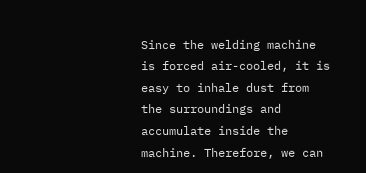Since the welding machine is forced air-cooled, it is easy to inhale dust from the surroundings and accumulate inside the machine. Therefore, we can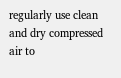regularly use clean and dry compressed air to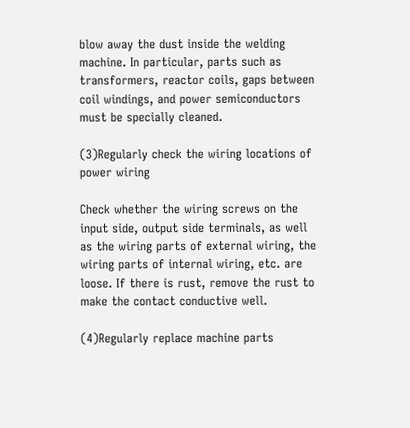blow away the dust inside the welding machine. In particular, parts such as transformers, reactor coils, gaps between coil windings, and power semiconductors must be specially cleaned.

(3)Regularly check the wiring locations of power wiring

Check whether the wiring screws on the input side, output side terminals, as well as the wiring parts of external wiring, the wiring parts of internal wiring, etc. are loose. If there is rust, remove the rust to make the contact conductive well.

(4)Regularly replace machine parts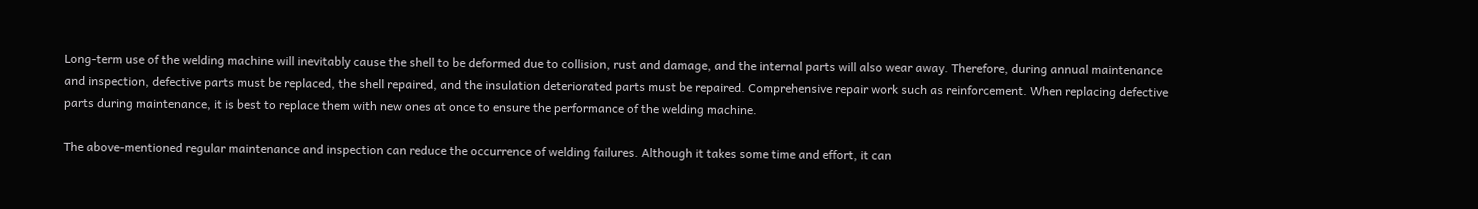Long-term use of the welding machine will inevitably cause the shell to be deformed due to collision, rust and damage, and the internal parts will also wear away. Therefore, during annual maintenance and inspection, defective parts must be replaced, the shell repaired, and the insulation deteriorated parts must be repaired. Comprehensive repair work such as reinforcement. When replacing defective parts during maintenance, it is best to replace them with new ones at once to ensure the performance of the welding machine.

The above-mentioned regular maintenance and inspection can reduce the occurrence of welding failures. Although it takes some time and effort, it can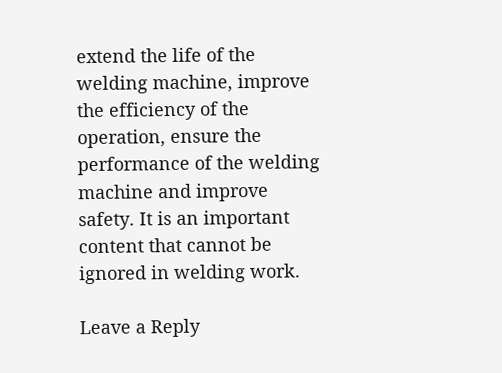extend the life of the welding machine, improve the efficiency of the operation, ensure the performance of the welding machine and improve safety. It is an important content that cannot be ignored in welding work.

Leave a Reply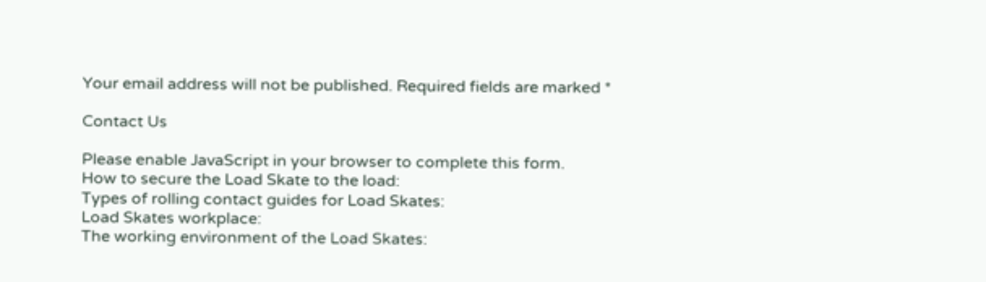Your email address will not be published. Required fields are marked *

Contact Us

Please enable JavaScript in your browser to complete this form.
How to secure the Load Skate to the load:
Types of rolling contact guides for Load Skates:
Load Skates workplace:
The working environment of the Load Skates: